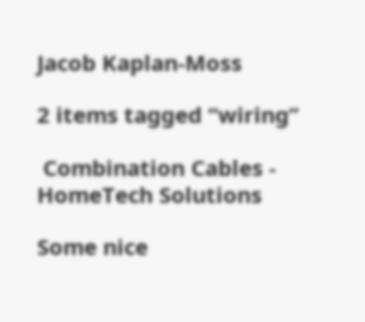Jacob Kaplan-Moss

2 items tagged “wiring”

 Combination Cables - HomeTech Solutions

Some nice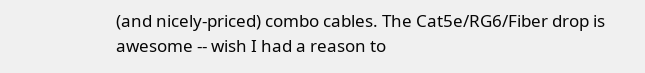(and nicely-priced) combo cables. The Cat5e/RG6/Fiber drop is awesome -- wish I had a reason to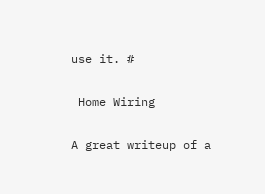use it. #

 Home Wiring

A great writeup of a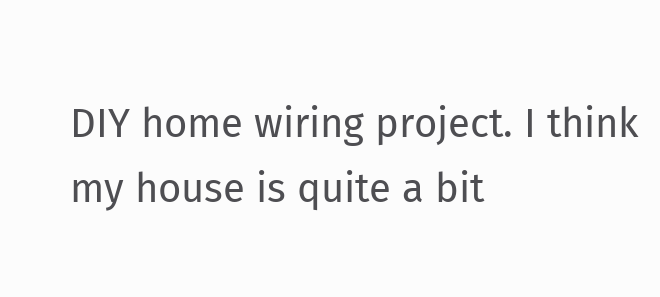DIY home wiring project. I think my house is quite a bit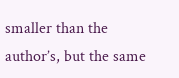smaller than the author’s, but the same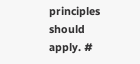principles should apply. #